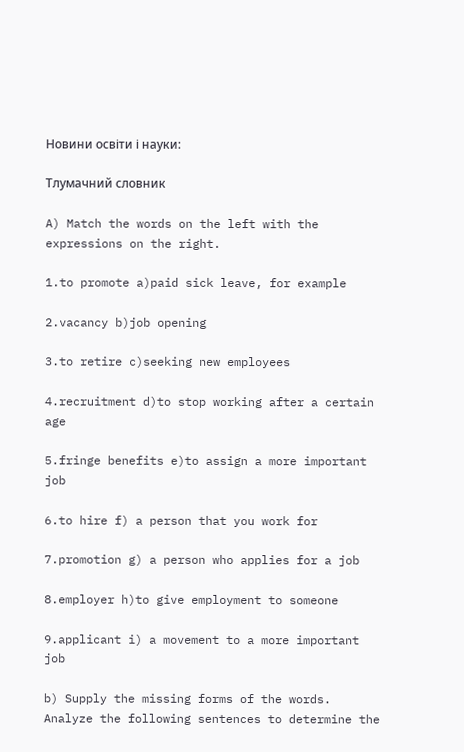Новини освіти і науки:

Тлумачний словник

A) Match the words on the left with the expressions on the right.

1.to promote a)paid sick leave, for example

2.vacancy b)job opening

3.to retire c)seeking new employees

4.recruitment d)to stop working after a certain age

5.fringe benefits e)to assign a more important job

6.to hire f) a person that you work for

7.promotion g) a person who applies for a job

8.employer h)to give employment to someone

9.applicant i) a movement to a more important job

b) Supply the missing forms of the words. Analyze the following sentences to determine the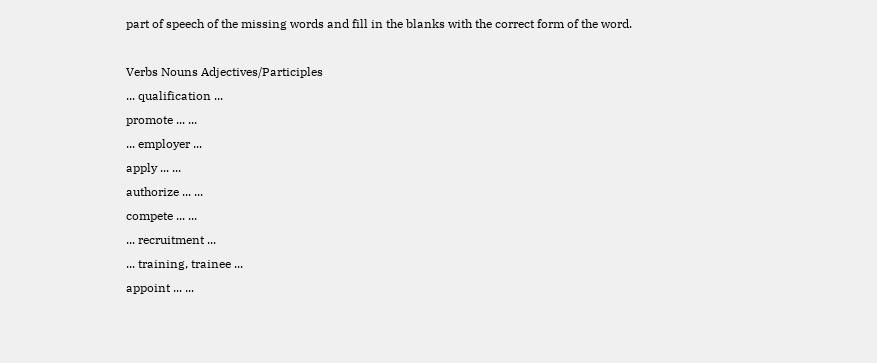part of speech of the missing words and fill in the blanks with the correct form of the word.

Verbs Nouns Adjectives/Participles
... qualification ...
promote ... ...
... employer ...
apply ... ...
authorize ... ...
compete ... ...
... recruitment ...
... training, trainee ...
appoint ... ...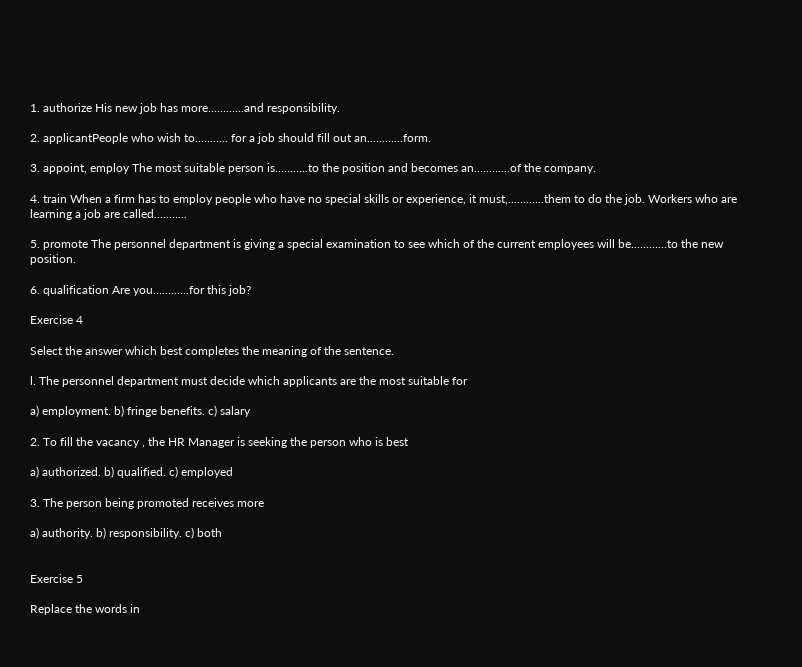1. authorize His new job has more............and responsibility.

2. applicantPeople who wish to........... for a job should fill out an............form.

3. appoint, employ The most suitable person is………..to the position and becomes an............of the company.

4. train When a firm has to employ people who have no special skills or experience, it must,............them to do the job. Workers who are learning a job are called...........

5. promote The personnel department is giving a special examination to see which of the current employees will be............to the new position.

6. qualification Are you............for this job?

Exercise 4

Select the answer which best completes the meaning of the sentence.

l. The personnel department must decide which applicants are the most suitable for

a) employment. b) fringe benefits. c) salary

2. To fill the vacancy , the HR Manager is seeking the person who is best

a) authorized. b) qualified. c) employed

3. The person being promoted receives more

a) authority. b) responsibility. c) both


Exercise 5

Replace the words in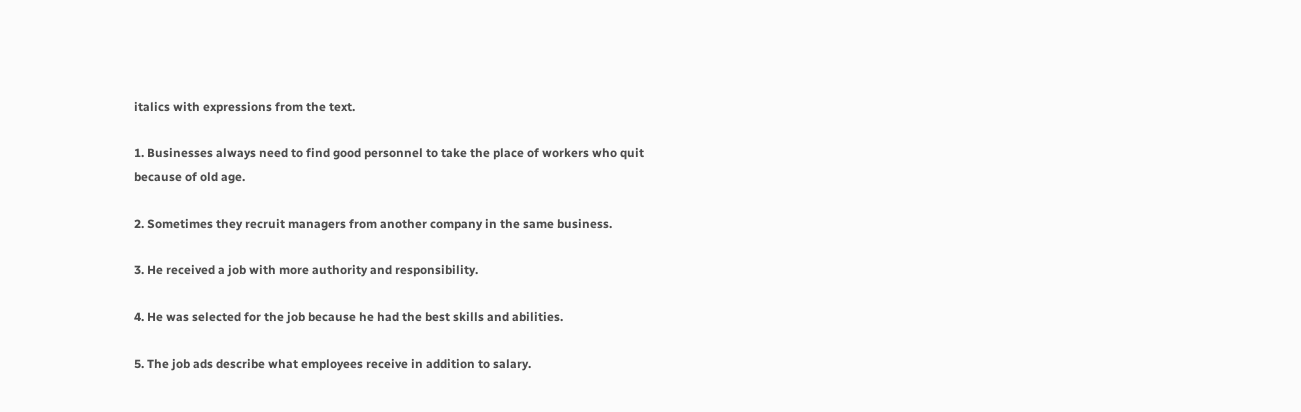italics with expressions from the text.

1. Businesses always need to find good personnel to take the place of workers who quit because of old age.

2. Sometimes they recruit managers from another company in the same business.

3. He received a job with more authority and responsibility.

4. He was selected for the job because he had the best skills and abilities.

5. The job ads describe what employees receive in addition to salary.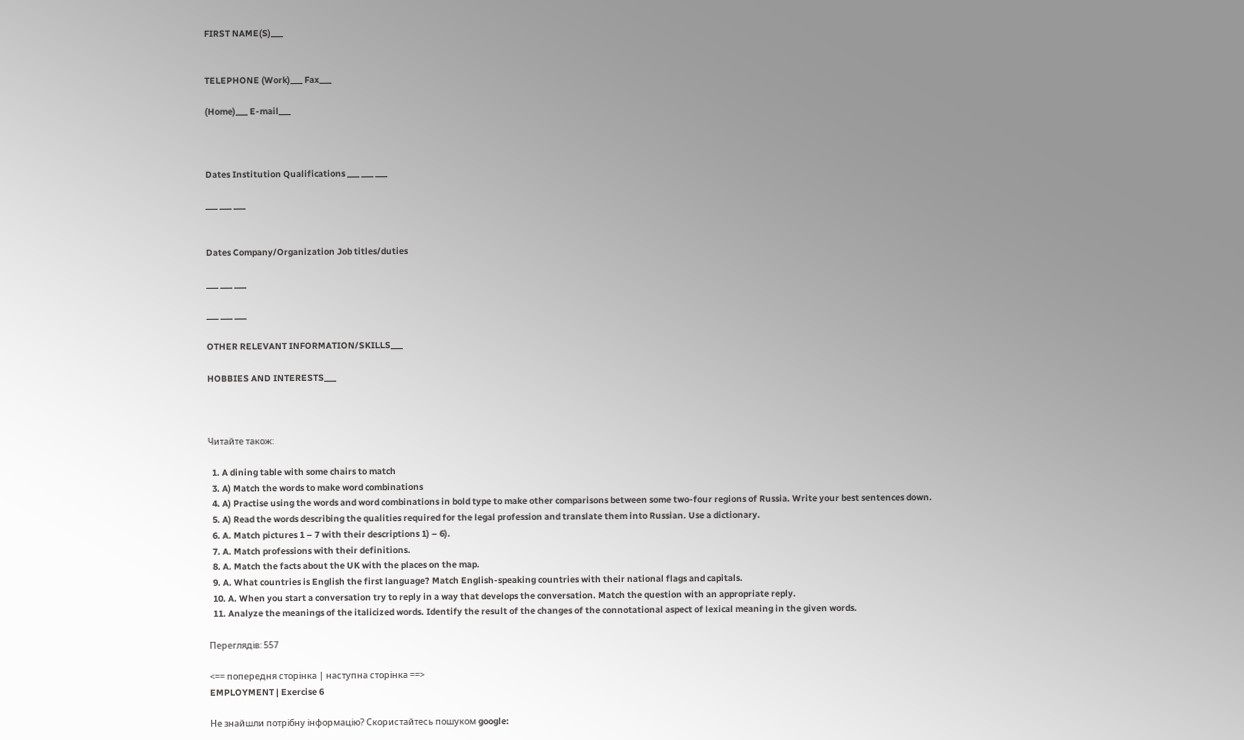FIRST NAME(S)___


TELEPHONE (Work)___ Fax___

(Home)___ E-mail___



Dates Institution Qualifications ___ ___ ___

___ ___ ___


Dates Company/Organization Job titles/duties

___ ___ ___

___ ___ ___

OTHER RELEVANT INFORMATION/SKILLS___

HOBBIES AND INTERESTS___



Читайте також:

  1. A dining table with some chairs to match
  3. A) Match the words to make word combinations
  4. A) Practise using the words and word combinations in bold type to make other comparisons between some two-four regions of Russia. Write your best sentences down.
  5. A) Read the words describing the qualities required for the legal profession and translate them into Russian. Use a dictionary.
  6. A. Match pictures 1 – 7 with their descriptions 1) – 6).
  7. A. Match professions with their definitions.
  8. A. Match the facts about the UK with the places on the map.
  9. A. What countries is English the first language? Match English-speaking countries with their national flags and capitals.
  10. A. When you start a conversation try to reply in a way that develops the conversation. Match the question with an appropriate reply.
  11. Analyze the meanings of the italicized words. Identify the result of the changes of the connotational aspect of lexical meaning in the given words.

Переглядів: 557

<== попередня сторінка | наступна сторінка ==>
EMPLOYMENT | Exercise 6

Не знайшли потрібну інформацію? Скористайтесь пошуком google: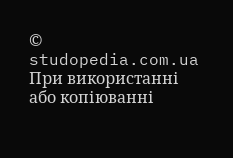© studopedia.com.ua При використанні або копіюванні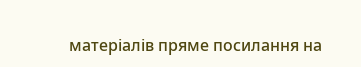матеріалів пряме посилання на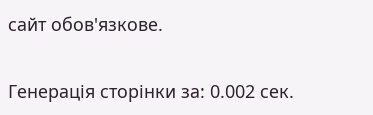сайт обов'язкове.

Генерація сторінки за: 0.002 сек.